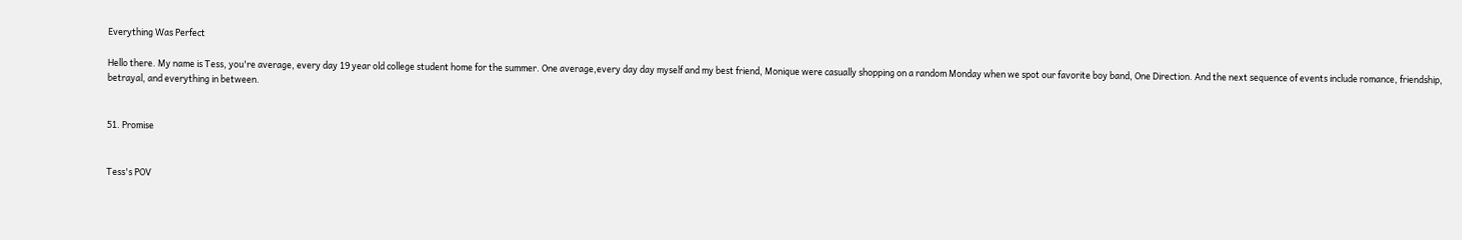Everything Was Perfect

Hello there. My name is Tess, you're average, every day 19 year old college student home for the summer. One average,every day day myself and my best friend, Monique were casually shopping on a random Monday when we spot our favorite boy band, One Direction. And the next sequence of events include romance, friendship, betrayal, and everything in between.


51. Promise


Tess's POV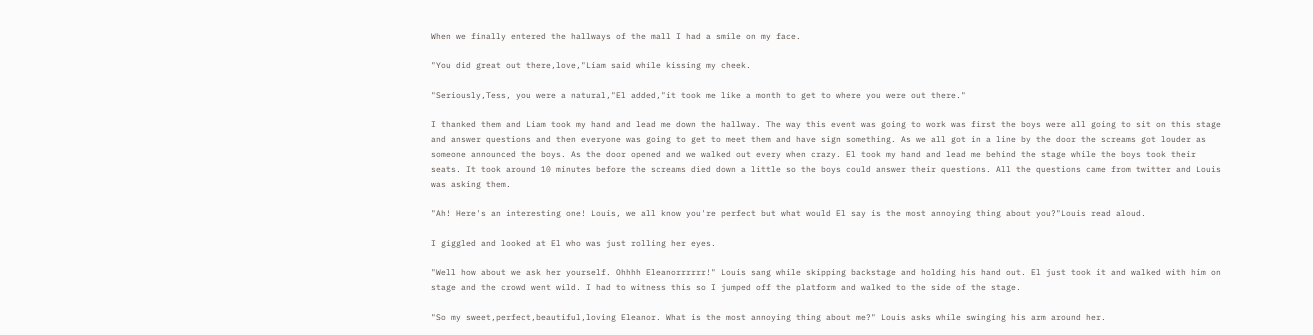When we finally entered the hallways of the mall I had a smile on my face.

"You did great out there,love,"Liam said while kissing my cheek.

"Seriously,Tess, you were a natural,"El added,"it took me like a month to get to where you were out there."

I thanked them and Liam took my hand and lead me down the hallway. The way this event was going to work was first the boys were all going to sit on this stage and answer questions and then everyone was going to get to meet them and have sign something. As we all got in a line by the door the screams got louder as someone announced the boys. As the door opened and we walked out every when crazy. El took my hand and lead me behind the stage while the boys took their seats. It took around 10 minutes before the screams died down a little so the boys could answer their questions. All the questions came from twitter and Louis was asking them.

"Ah! Here's an interesting one! Louis, we all know you're perfect but what would El say is the most annoying thing about you?"Louis read aloud.

I giggled and looked at El who was just rolling her eyes.

"Well how about we ask her yourself. Ohhhh Eleanorrrrrr!" Louis sang while skipping backstage and holding his hand out. El just took it and walked with him on stage and the crowd went wild. I had to witness this so I jumped off the platform and walked to the side of the stage.

"So my sweet,perfect,beautiful,loving Eleanor. What is the most annoying thing about me?" Louis asks while swinging his arm around her.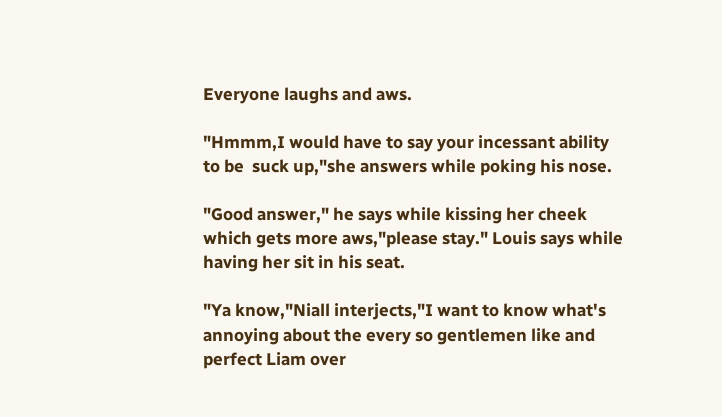Everyone laughs and aws.

"Hmmm,I would have to say your incessant ability to be  suck up,"she answers while poking his nose.

"Good answer," he says while kissing her cheek which gets more aws,"please stay." Louis says while having her sit in his seat.

"Ya know,"Niall interjects,"I want to know what's annoying about the every so gentlemen like and perfect Liam over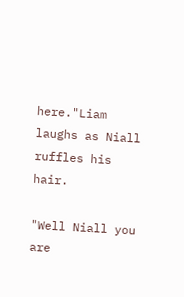here."Liam laughs as Niall ruffles his hair.

"Well Niall you are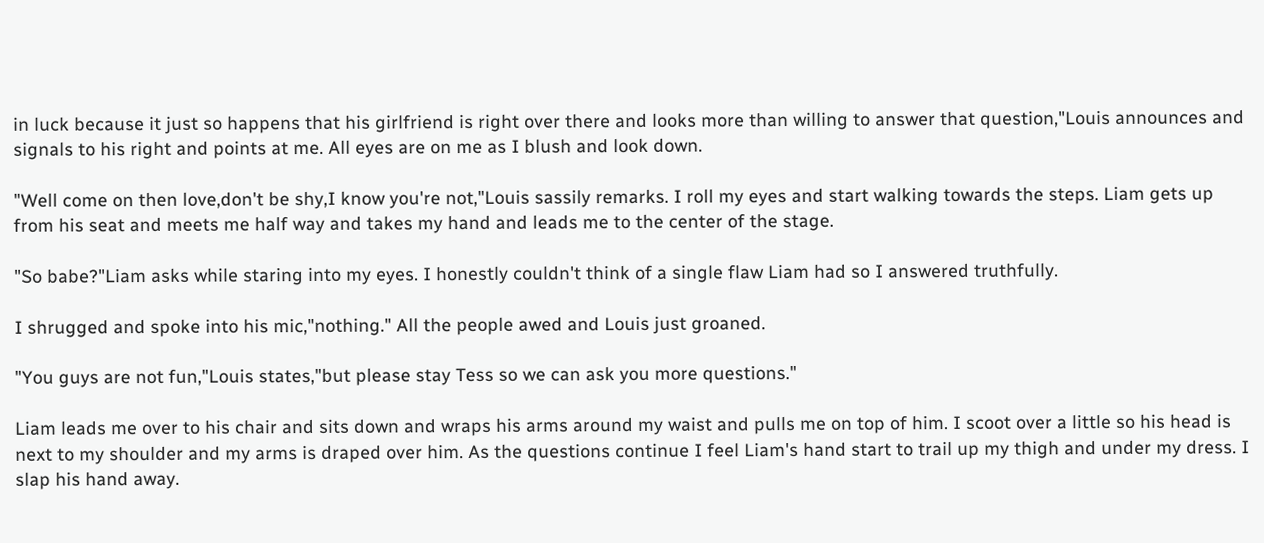in luck because it just so happens that his girlfriend is right over there and looks more than willing to answer that question,"Louis announces and signals to his right and points at me. All eyes are on me as I blush and look down.

"Well come on then love,don't be shy,I know you're not,"Louis sassily remarks. I roll my eyes and start walking towards the steps. Liam gets up from his seat and meets me half way and takes my hand and leads me to the center of the stage.

"So babe?"Liam asks while staring into my eyes. I honestly couldn't think of a single flaw Liam had so I answered truthfully.

I shrugged and spoke into his mic,"nothing." All the people awed and Louis just groaned.

"You guys are not fun,"Louis states,"but please stay Tess so we can ask you more questions."

Liam leads me over to his chair and sits down and wraps his arms around my waist and pulls me on top of him. I scoot over a little so his head is next to my shoulder and my arms is draped over him. As the questions continue I feel Liam's hand start to trail up my thigh and under my dress. I slap his hand away.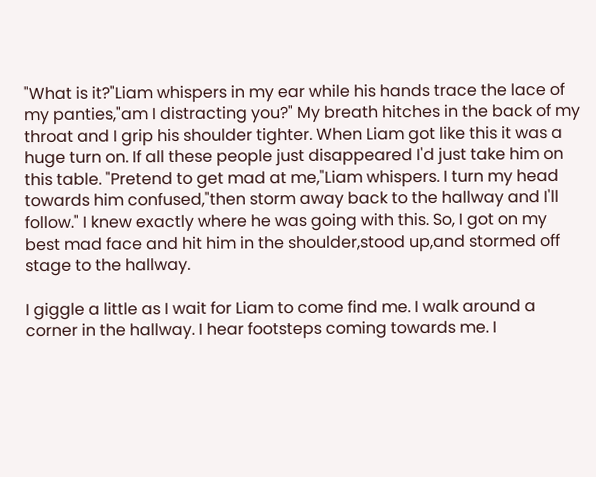"What is it?"Liam whispers in my ear while his hands trace the lace of my panties,"am I distracting you?" My breath hitches in the back of my throat and I grip his shoulder tighter. When Liam got like this it was a huge turn on. If all these people just disappeared I'd just take him on this table. "Pretend to get mad at me,"Liam whispers. I turn my head towards him confused,"then storm away back to the hallway and I'll follow." I knew exactly where he was going with this. So, I got on my best mad face and hit him in the shoulder,stood up,and stormed off stage to the hallway.

I giggle a little as I wait for Liam to come find me. I walk around a corner in the hallway. I hear footsteps coming towards me. I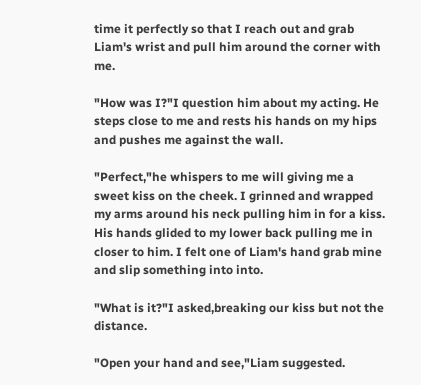time it perfectly so that I reach out and grab Liam's wrist and pull him around the corner with me.

"How was I?"I question him about my acting. He steps close to me and rests his hands on my hips and pushes me against the wall.

"Perfect,"he whispers to me will giving me a sweet kiss on the cheek. I grinned and wrapped my arms around his neck pulling him in for a kiss. His hands glided to my lower back pulling me in closer to him. I felt one of Liam's hand grab mine and slip something into into.

"What is it?"I asked,breaking our kiss but not the distance.

"Open your hand and see,"Liam suggested.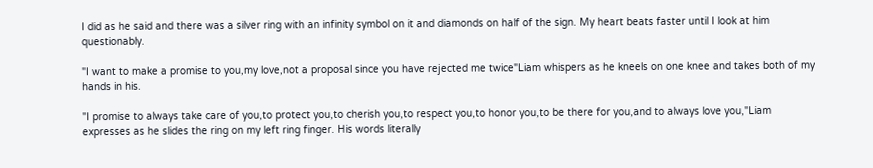I did as he said and there was a silver ring with an infinity symbol on it and diamonds on half of the sign. My heart beats faster until I look at him questionably.

"I want to make a promise to you,my love,not a proposal since you have rejected me twice"Liam whispers as he kneels on one knee and takes both of my hands in his.

"I promise to always take care of you,to protect you,to cherish you,to respect you,to honor you,to be there for you,and to always love you,"Liam expresses as he slides the ring on my left ring finger. His words literally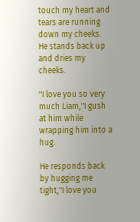touch my heart and tears are running down my cheeks. He stands back up and dries my cheeks.

"I love you so very much Liam,"I gush at him while wrapping him into a hug.

He responds back by hugging me tight,"I love you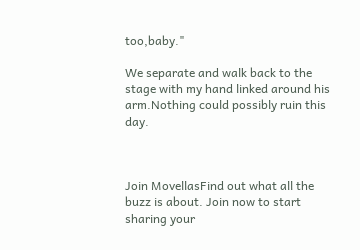too,baby."

We separate and walk back to the stage with my hand linked around his arm.Nothing could possibly ruin this day.



Join MovellasFind out what all the buzz is about. Join now to start sharing your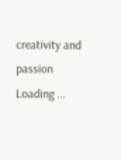creativity and passion
Loading ...